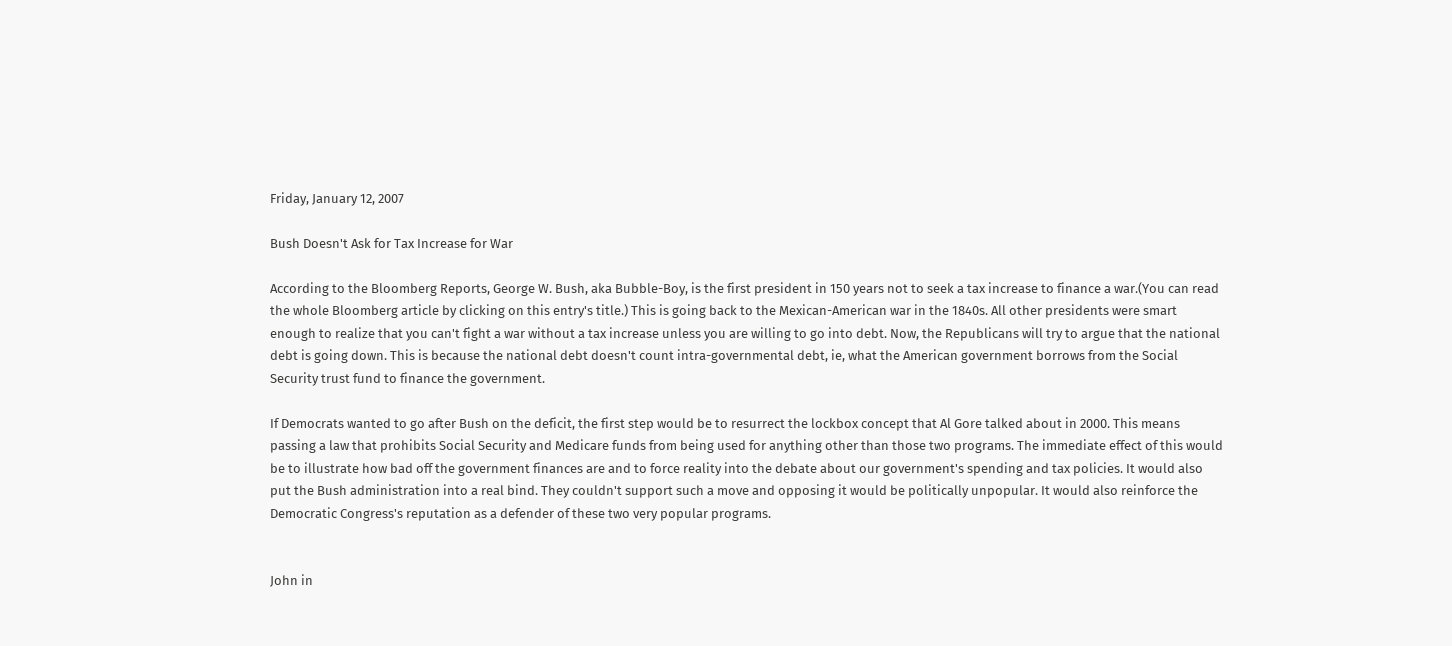Friday, January 12, 2007

Bush Doesn't Ask for Tax Increase for War

According to the Bloomberg Reports, George W. Bush, aka Bubble-Boy, is the first president in 150 years not to seek a tax increase to finance a war.(You can read the whole Bloomberg article by clicking on this entry's title.) This is going back to the Mexican-American war in the 1840s. All other presidents were smart enough to realize that you can't fight a war without a tax increase unless you are willing to go into debt. Now, the Republicans will try to argue that the national debt is going down. This is because the national debt doesn't count intra-governmental debt, ie, what the American government borrows from the Social Security trust fund to finance the government.

If Democrats wanted to go after Bush on the deficit, the first step would be to resurrect the lockbox concept that Al Gore talked about in 2000. This means passing a law that prohibits Social Security and Medicare funds from being used for anything other than those two programs. The immediate effect of this would be to illustrate how bad off the government finances are and to force reality into the debate about our government's spending and tax policies. It would also put the Bush administration into a real bind. They couldn't support such a move and opposing it would be politically unpopular. It would also reinforce the Democratic Congress's reputation as a defender of these two very popular programs.


John in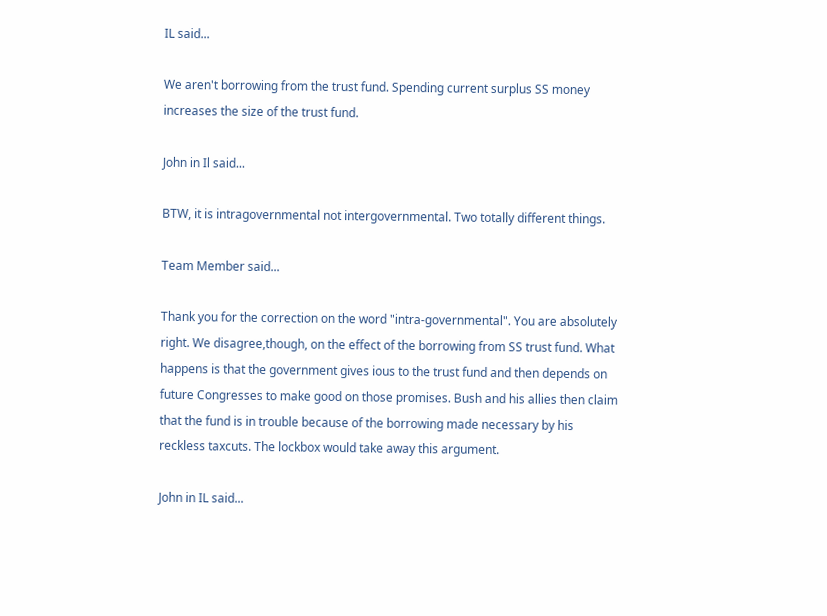IL said...

We aren't borrowing from the trust fund. Spending current surplus SS money increases the size of the trust fund.

John in Il said...

BTW, it is intragovernmental not intergovernmental. Two totally different things.

Team Member said...

Thank you for the correction on the word "intra-governmental". You are absolutely right. We disagree,though, on the effect of the borrowing from SS trust fund. What happens is that the government gives ious to the trust fund and then depends on future Congresses to make good on those promises. Bush and his allies then claim that the fund is in trouble because of the borrowing made necessary by his reckless taxcuts. The lockbox would take away this argument.

John in IL said...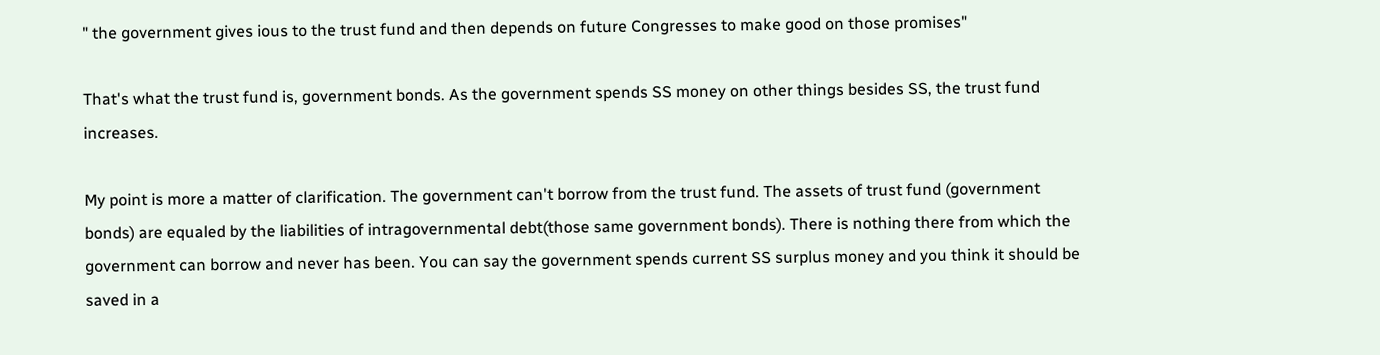" the government gives ious to the trust fund and then depends on future Congresses to make good on those promises"

That's what the trust fund is, government bonds. As the government spends SS money on other things besides SS, the trust fund increases.

My point is more a matter of clarification. The government can't borrow from the trust fund. The assets of trust fund (government bonds) are equaled by the liabilities of intragovernmental debt(those same government bonds). There is nothing there from which the government can borrow and never has been. You can say the government spends current SS surplus money and you think it should be saved in a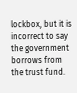lockbox, but it is incorrect to say the government borrows from the trust fund.